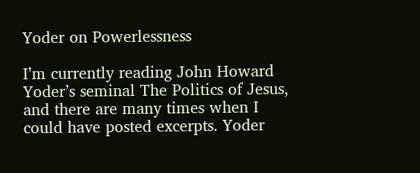Yoder on Powerlessness

I’m currently reading John Howard Yoder’s seminal The Politics of Jesus, and there are many times when I could have posted excerpts. Yoder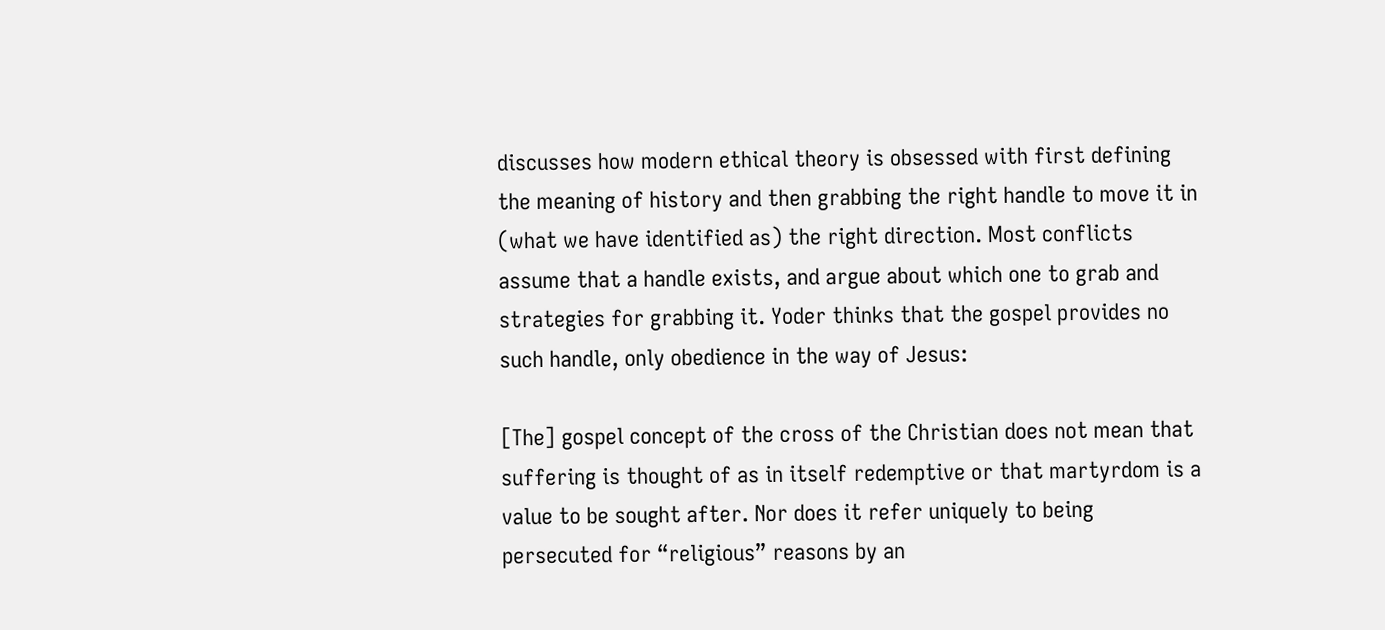discusses how modern ethical theory is obsessed with first defining the meaning of history and then grabbing the right handle to move it in (what we have identified as) the right direction. Most conflicts assume that a handle exists, and argue about which one to grab and strategies for grabbing it. Yoder thinks that the gospel provides no such handle, only obedience in the way of Jesus:

[The] gospel concept of the cross of the Christian does not mean that suffering is thought of as in itself redemptive or that martyrdom is a value to be sought after. Nor does it refer uniquely to being persecuted for “religious” reasons by an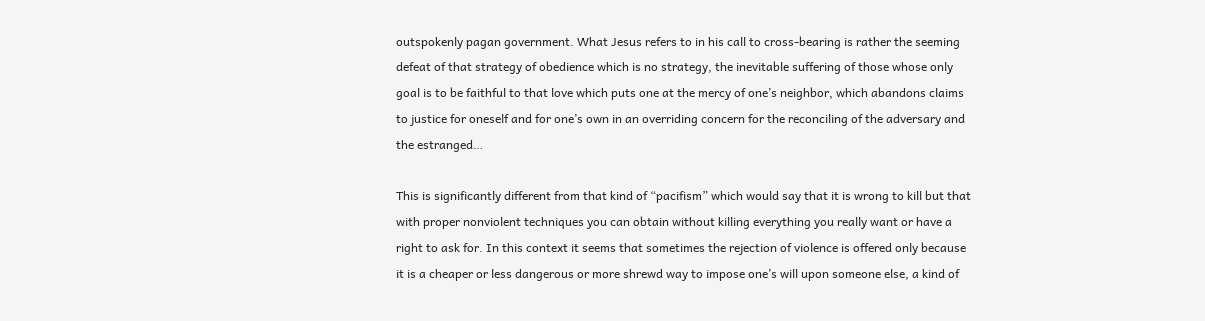outspokenly pagan government. What Jesus refers to in his call to cross-bearing is rather the seeming defeat of that strategy of obedience which is no strategy, the inevitable suffering of those whose only goal is to be faithful to that love which puts one at the mercy of one’s neighbor, which abandons claims to justice for oneself and for one’s own in an overriding concern for the reconciling of the adversary and the estranged…

This is significantly different from that kind of “pacifism” which would say that it is wrong to kill but that with proper nonviolent techniques you can obtain without killing everything you really want or have a right to ask for. In this context it seems that sometimes the rejection of violence is offered only because it is a cheaper or less dangerous or more shrewd way to impose one’s will upon someone else, a kind of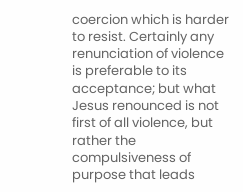coercion which is harder to resist. Certainly any renunciation of violence is preferable to its acceptance; but what Jesus renounced is not first of all violence, but rather the compulsiveness of purpose that leads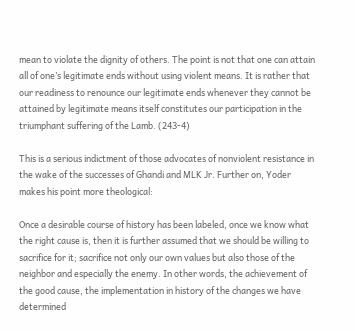mean to violate the dignity of others. The point is not that one can attain all of one’s legitimate ends without using violent means. It is rather that our readiness to renounce our legitimate ends whenever they cannot be attained by legitimate means itself constitutes our participation in the triumphant suffering of the Lamb. (243-4)

This is a serious indictment of those advocates of nonviolent resistance in the wake of the successes of Ghandi and MLK Jr. Further on, Yoder makes his point more theological:

Once a desirable course of history has been labeled, once we know what the right cause is, then it is further assumed that we should be willing to sacrifice for it; sacrifice not only our own values but also those of the neighbor and especially the enemy. In other words, the achievement of the good cause, the implementation in history of the changes we have determined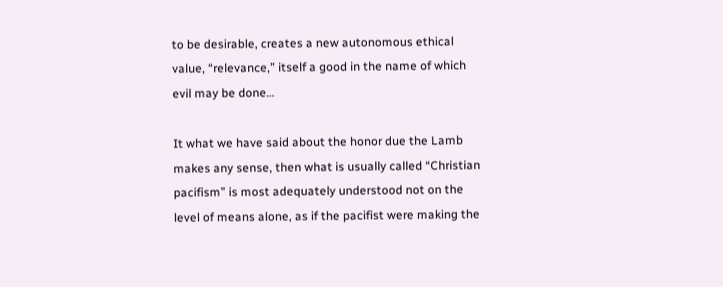to be desirable, creates a new autonomous ethical value, “relevance,” itself a good in the name of which evil may be done…

It what we have said about the honor due the Lamb makes any sense, then what is usually called “Christian pacifism” is most adequately understood not on the level of means alone, as if the pacifist were making the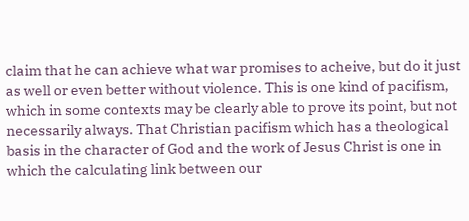claim that he can achieve what war promises to acheive, but do it just as well or even better without violence. This is one kind of pacifism, which in some contexts may be clearly able to prove its point, but not necessarily always. That Christian pacifism which has a theological basis in the character of God and the work of Jesus Christ is one in which the calculating link between our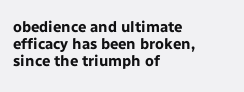obedience and ultimate efficacy has been broken, since the triumph of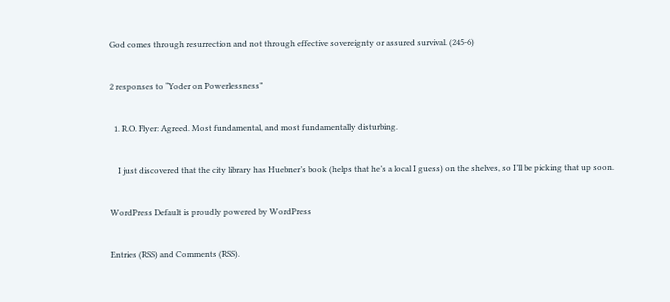God comes through resurrection and not through effective sovereignty or assured survival. (245-6)

2 responses to “Yoder on Powerlessness”

  1. R.O. Flyer: Agreed. Most fundamental, and most fundamentally disturbing.

    I just discovered that the city library has Huebner’s book (helps that he’s a local I guess) on the shelves, so I’ll be picking that up soon.

WordPress Default is proudly powered by WordPress

Entries (RSS) and Comments (RSS).